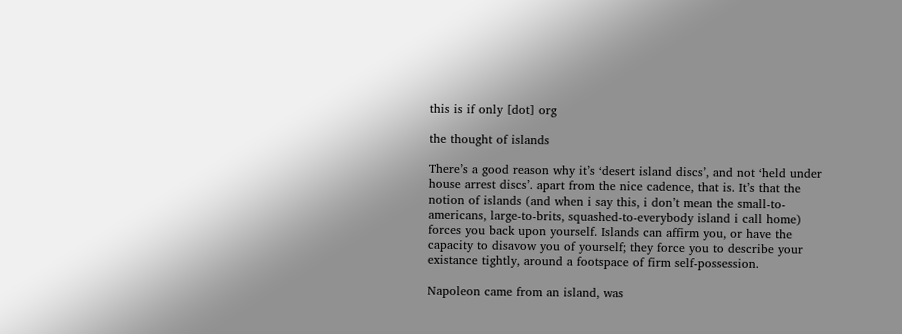this is if only [dot] org

the thought of islands

There’s a good reason why it’s ‘desert island discs’, and not ‘held under house arrest discs’. apart from the nice cadence, that is. It’s that the notion of islands (and when i say this, i don’t mean the small-to-americans, large-to-brits, squashed-to-everybody island i call home) forces you back upon yourself. Islands can affirm you, or have the capacity to disavow you of yourself; they force you to describe your existance tightly, around a footspace of firm self-possession.

Napoleon came from an island, was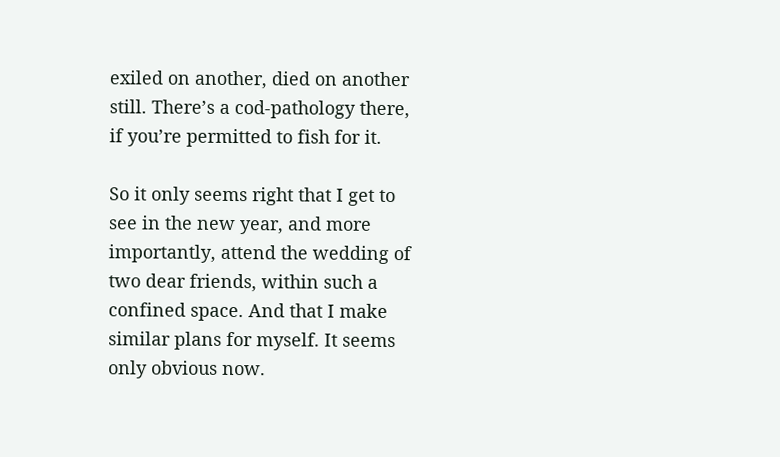exiled on another, died on another still. There’s a cod-pathology there, if you’re permitted to fish for it.

So it only seems right that I get to see in the new year, and more importantly, attend the wedding of two dear friends, within such a confined space. And that I make similar plans for myself. It seems only obvious now.